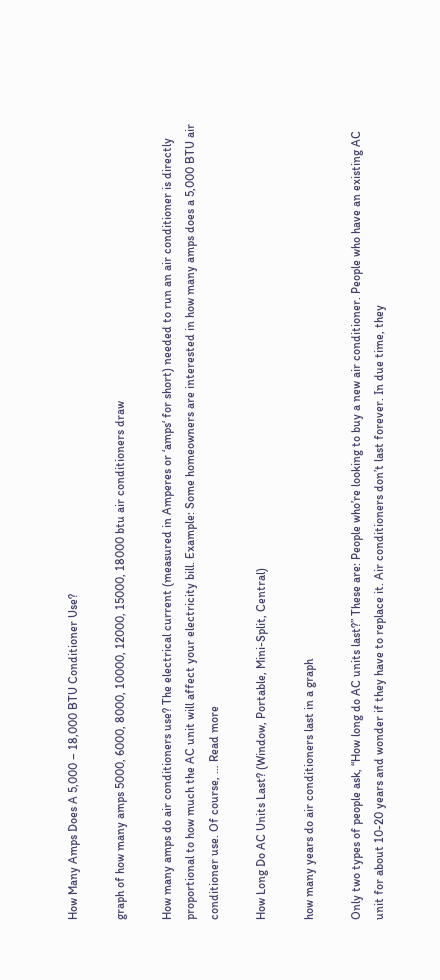How Many Amps Does A 5,000 – 18,000 BTU Conditioner Use?

graph of how many amps 5000, 6000, 8000, 10000, 12000, 15000, 18000 btu air conditioners draw

How many amps do air conditioners use? The electrical current (measured in Amperes or ‘amps‘ for short) needed to run an air conditioner is directly proportional to how much the AC unit will affect your electricity bill. Example: Some homeowners are interested in how many amps does a 5,000 BTU air conditioner use. Of course, … Read more

How Long Do AC Units Last? (Window, Portable, Mini-Split, Central)

how many years do air conditioners last in a graph

Only two types of people ask, “How long do AC units last?” These are: People who’re looking to buy a new air conditioner. People who have an existing AC unit for about 10-20 years and wonder if they have to replace it. Air conditioners don’t last forever. In due time, they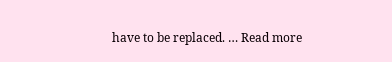have to be replaced. … Read more